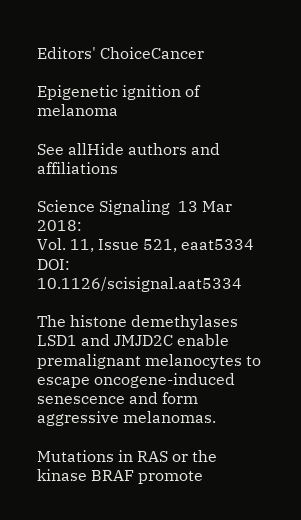Editors' ChoiceCancer

Epigenetic ignition of melanoma

See allHide authors and affiliations

Science Signaling  13 Mar 2018:
Vol. 11, Issue 521, eaat5334
DOI: 10.1126/scisignal.aat5334

The histone demethylases LSD1 and JMJD2C enable premalignant melanocytes to escape oncogene-induced senescence and form aggressive melanomas.

Mutations in RAS or the kinase BRAF promote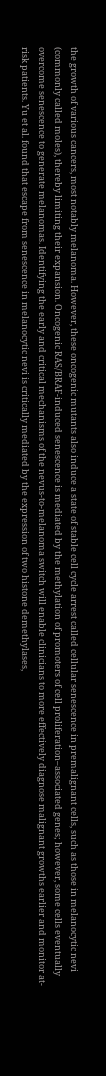the growth of various cancers, most notably melanoma. However, these oncogenic mutants also induce a state of stable cell cycle arrest called cellular senescence in premalignant cells, such as those in melanocytic nevi (commonly called moles), thereby limiting their expansion. Oncogenic RAS/BRAF-induced senescence is mediated by the methylation of promoters of cell proliferation–associated genes; however, some cells eventually overcome senescence to generate melanomas. Identifying the early and critical mechanisms of the nevus-to-melanoma switch will enable clinicians to more effectively diagnose malignant growths earlier and monitor at-risk patients. Yu et al. found that escape from senescence in melanocytic nevi is critically mediated by the expression of two histone demethylases,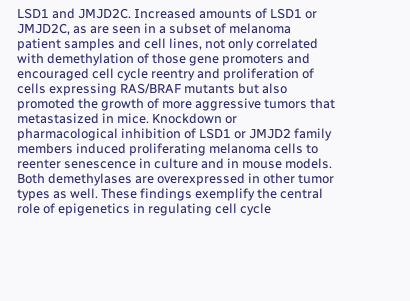LSD1 and JMJD2C. Increased amounts of LSD1 or JMJD2C, as are seen in a subset of melanoma patient samples and cell lines, not only correlated with demethylation of those gene promoters and encouraged cell cycle reentry and proliferation of cells expressing RAS/BRAF mutants but also promoted the growth of more aggressive tumors that metastasized in mice. Knockdown or pharmacological inhibition of LSD1 or JMJD2 family members induced proliferating melanoma cells to reenter senescence in culture and in mouse models. Both demethylases are overexpressed in other tumor types as well. These findings exemplify the central role of epigenetics in regulating cell cycle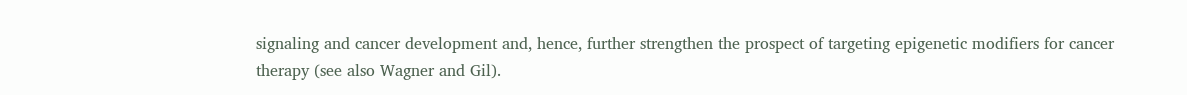signaling and cancer development and, hence, further strengthen the prospect of targeting epigenetic modifiers for cancer therapy (see also Wagner and Gil).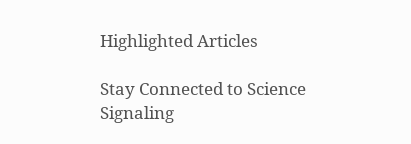Highlighted Articles

Stay Connected to Science Signaling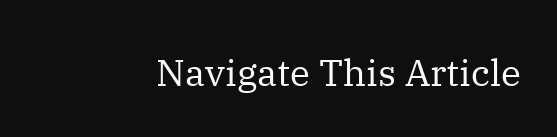Navigate This Article